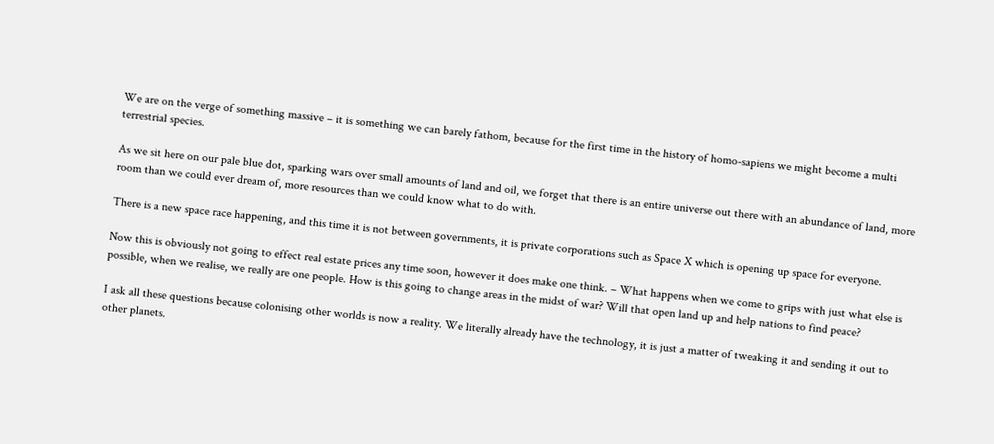We are on the verge of something massive – it is something we can barely fathom, because for the first time in the history of homo-sapiens we might become a multi terrestrial species.

As we sit here on our pale blue dot, sparking wars over small amounts of land and oil, we forget that there is an entire universe out there with an abundance of land, more room than we could ever dream of, more resources than we could know what to do with.

There is a new space race happening, and this time it is not between governments, it is private corporations such as Space X which is opening up space for everyone.

Now this is obviously not going to effect real estate prices any time soon, however it does make one think. – What happens when we come to grips with just what else is possible, when we realise, we really are one people. How is this going to change areas in the midst of war? Will that open land up and help nations to find peace?

I ask all these questions because colonising other worlds is now a reality. We literally already have the technology, it is just a matter of tweaking it and sending it out to other planets.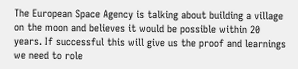The European Space Agency is talking about building a village on the moon and believes it would be possible within 20 years. If successful this will give us the proof and learnings we need to role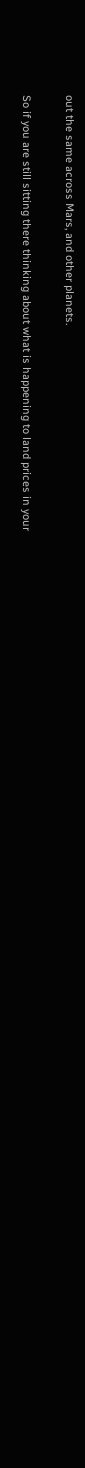out the same across Mars, and other planets.

So if you are still sitting there thinking about what is happening to land prices in your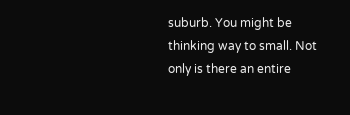suburb. You might be thinking way to small. Not only is there an entire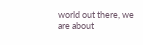world out there, we are about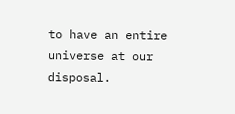to have an entire universe at our disposal.